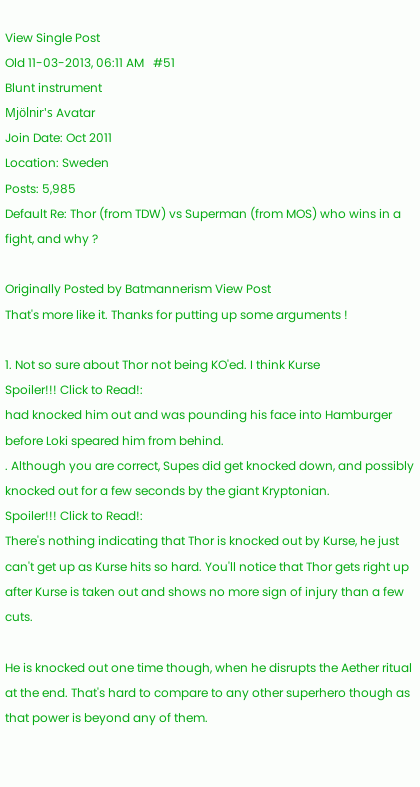View Single Post
Old 11-03-2013, 06:11 AM   #51
Blunt instrument
Mjölnir's Avatar
Join Date: Oct 2011
Location: Sweden
Posts: 5,985
Default Re: Thor (from TDW) vs Superman (from MOS) who wins in a fight, and why ?

Originally Posted by Batmannerism View Post
That's more like it. Thanks for putting up some arguments !

1. Not so sure about Thor not being KO'ed. I think Kurse
Spoiler!!! Click to Read!:
had knocked him out and was pounding his face into Hamburger before Loki speared him from behind.
. Although you are correct, Supes did get knocked down, and possibly knocked out for a few seconds by the giant Kryptonian.
Spoiler!!! Click to Read!:
There's nothing indicating that Thor is knocked out by Kurse, he just can't get up as Kurse hits so hard. You'll notice that Thor gets right up after Kurse is taken out and shows no more sign of injury than a few cuts.

He is knocked out one time though, when he disrupts the Aether ritual at the end. That's hard to compare to any other superhero though as that power is beyond any of them.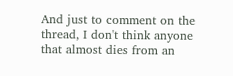And just to comment on the thread, I don't think anyone that almost dies from an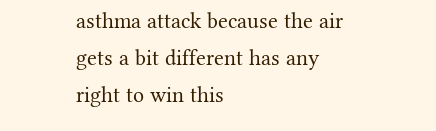asthma attack because the air gets a bit different has any right to win this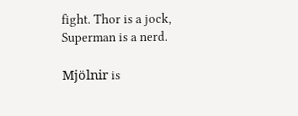fight. Thor is a jock, Superman is a nerd.

Mjölnir is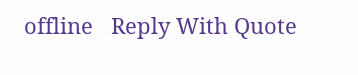offline   Reply With Quote